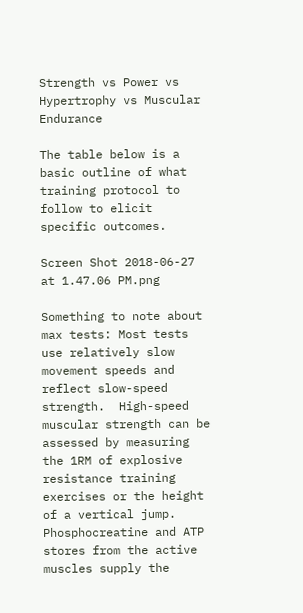Strength vs Power vs Hypertrophy vs Muscular Endurance

The table below is a basic outline of what training protocol to follow to elicit specific outcomes.

Screen Shot 2018-06-27 at 1.47.06 PM.png

Something to note about max tests: Most tests use relatively slow movement speeds and reflect slow-speed strength.  High-speed muscular strength can be assessed by measuring the 1RM of explosive resistance training exercises or the height of a vertical jump.  Phosphocreatine and ATP stores from the active muscles supply the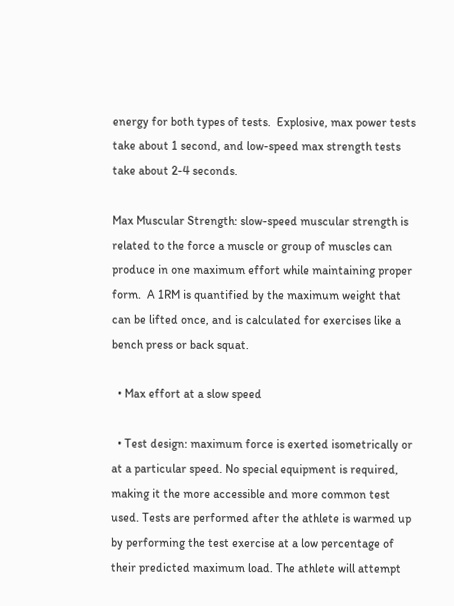energy for both types of tests.  Explosive, max power tests take about 1 second, and low-speed max strength tests take about 2-4 seconds.

Max Muscular Strength: slow-speed muscular strength is related to the force a muscle or group of muscles can produce in one maximum effort while maintaining proper form.  A 1RM is quantified by the maximum weight that can be lifted once, and is calculated for exercises like a bench press or back squat.

  • Max effort at a slow speed

  • Test design: maximum force is exerted isometrically or at a particular speed. No special equipment is required, making it the more accessible and more common test used. Tests are performed after the athlete is warmed up by performing the test exercise at a low percentage of their predicted maximum load. The athlete will attempt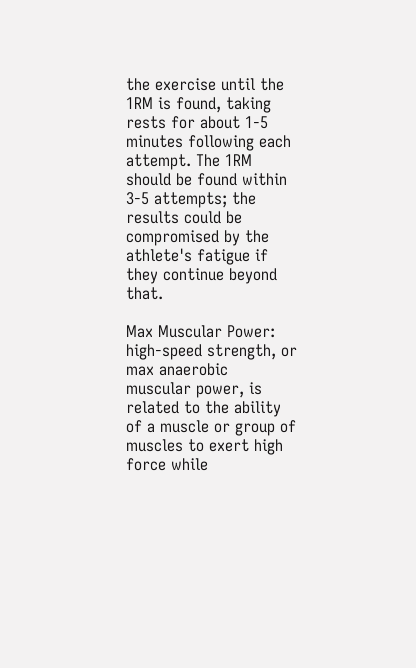the exercise until the 1RM is found, taking rests for about 1-5 minutes following each attempt. The 1RM should be found within 3-5 attempts; the results could be compromised by the athlete's fatigue if they continue beyond that.

Max Muscular Power: high-speed strength, or max anaerobic muscular power, is related to the ability of a muscle or group of muscles to exert high force while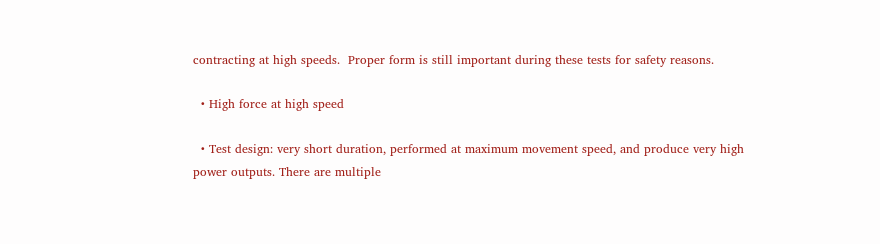contracting at high speeds.  Proper form is still important during these tests for safety reasons.

  • High force at high speed

  • Test design: very short duration, performed at maximum movement speed, and produce very high power outputs. There are multiple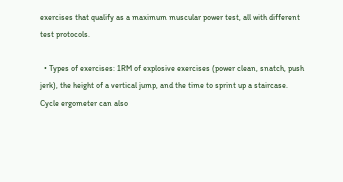exercises that qualify as a maximum muscular power test, all with different test protocols.

  • Types of exercises: 1RM of explosive exercises (power clean, snatch, push jerk), the height of a vertical jump, and the time to sprint up a staircase. Cycle ergometer can also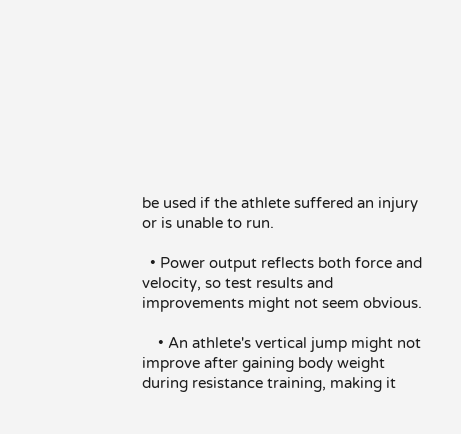be used if the athlete suffered an injury or is unable to run.

  • Power output reflects both force and velocity, so test results and improvements might not seem obvious.

    • An athlete's vertical jump might not improve after gaining body weight during resistance training, making it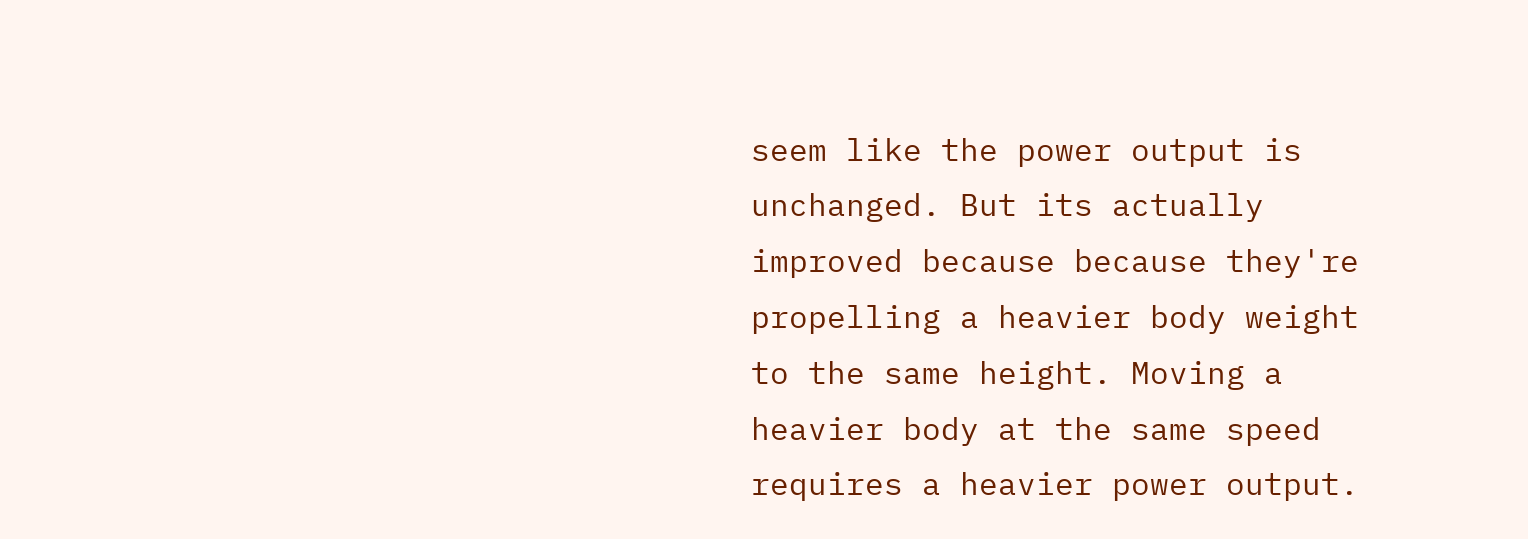seem like the power output is unchanged. But its actually improved because because they're propelling a heavier body weight to the same height. Moving a heavier body at the same speed requires a heavier power output.